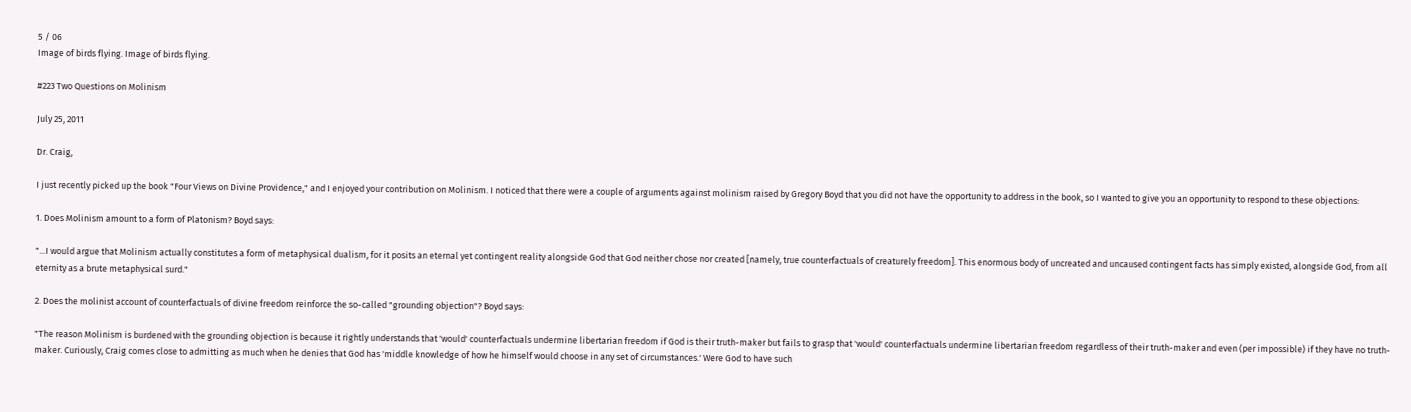5 / 06
Image of birds flying. Image of birds flying.

#223 Two Questions on Molinism

July 25, 2011

Dr. Craig,

I just recently picked up the book "Four Views on Divine Providence," and I enjoyed your contribution on Molinism. I noticed that there were a couple of arguments against molinism raised by Gregory Boyd that you did not have the opportunity to address in the book, so I wanted to give you an opportunity to respond to these objections:

1. Does Molinism amount to a form of Platonism? Boyd says:

"...I would argue that Molinism actually constitutes a form of metaphysical dualism, for it posits an eternal yet contingent reality alongside God that God neither chose nor created [namely, true counterfactuals of creaturely freedom]. This enormous body of uncreated and uncaused contingent facts has simply existed, alongside God, from all eternity as a brute metaphysical surd."

2. Does the molinist account of counterfactuals of divine freedom reinforce the so-called "grounding objection"? Boyd says:

"The reason Molinism is burdened with the grounding objection is because it rightly understands that 'would' counterfactuals undermine libertarian freedom if God is their truth-maker but fails to grasp that 'would' counterfactuals undermine libertarian freedom regardless of their truth-maker and even (per impossible) if they have no truth-maker. Curiously, Craig comes close to admitting as much when he denies that God has 'middle knowledge of how he himself would choose in any set of circumstances.' Were God to have such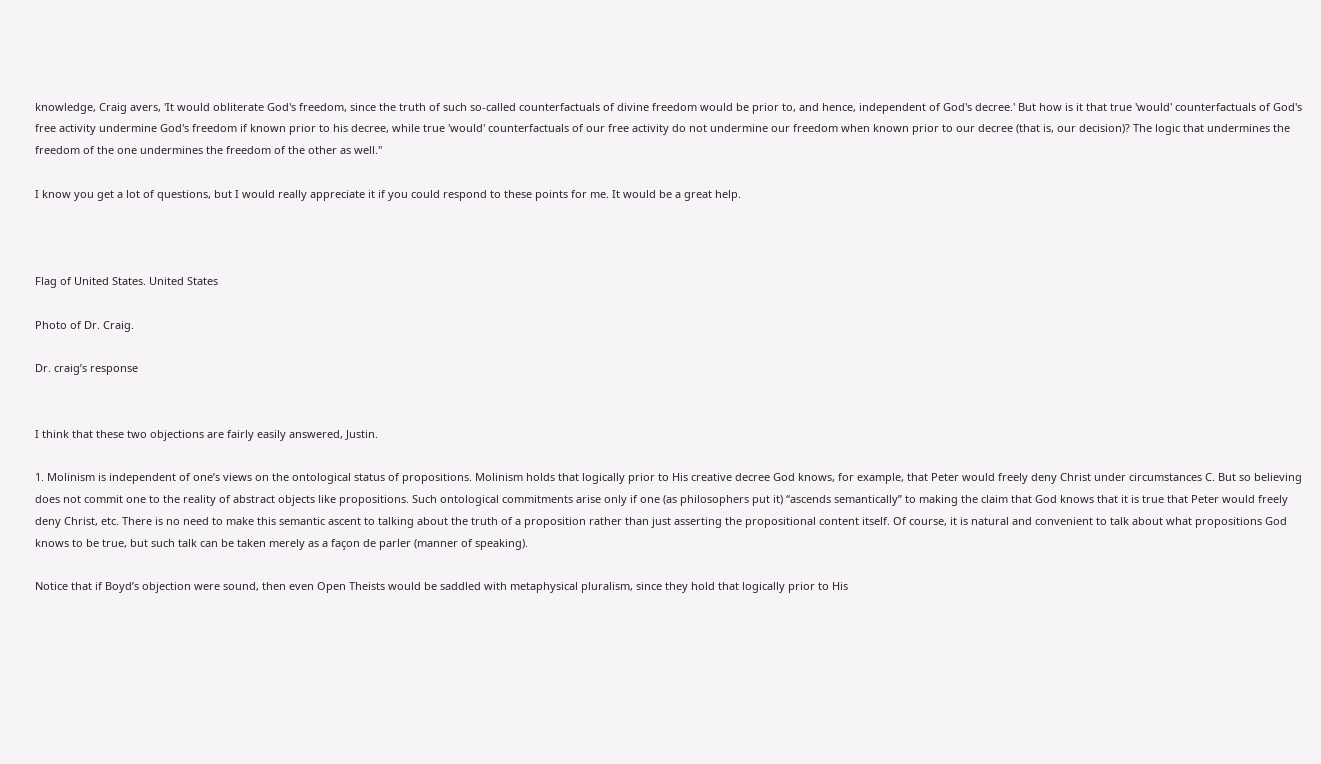knowledge, Craig avers, 'It would obliterate God's freedom, since the truth of such so-called counterfactuals of divine freedom would be prior to, and hence, independent of God's decree.' But how is it that true 'would' counterfactuals of God's free activity undermine God's freedom if known prior to his decree, while true 'would' counterfactuals of our free activity do not undermine our freedom when known prior to our decree (that is, our decision)? The logic that undermines the freedom of the one undermines the freedom of the other as well."

I know you get a lot of questions, but I would really appreciate it if you could respond to these points for me. It would be a great help.



Flag of United States. United States

Photo of Dr. Craig.

Dr. craig’s response


I think that these two objections are fairly easily answered, Justin.

1. Molinism is independent of one’s views on the ontological status of propositions. Molinism holds that logically prior to His creative decree God knows, for example, that Peter would freely deny Christ under circumstances C. But so believing does not commit one to the reality of abstract objects like propositions. Such ontological commitments arise only if one (as philosophers put it) “ascends semantically” to making the claim that God knows that it is true that Peter would freely deny Christ, etc. There is no need to make this semantic ascent to talking about the truth of a proposition rather than just asserting the propositional content itself. Of course, it is natural and convenient to talk about what propositions God knows to be true, but such talk can be taken merely as a façon de parler (manner of speaking).

Notice that if Boyd’s objection were sound, then even Open Theists would be saddled with metaphysical pluralism, since they hold that logically prior to His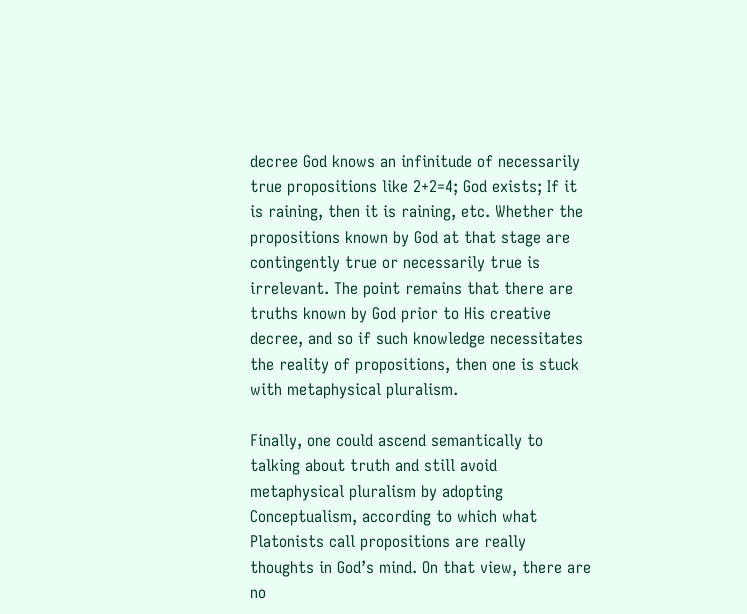decree God knows an infinitude of necessarily true propositions like 2+2=4; God exists; If it is raining, then it is raining, etc. Whether the propositions known by God at that stage are contingently true or necessarily true is irrelevant. The point remains that there are truths known by God prior to His creative decree, and so if such knowledge necessitates the reality of propositions, then one is stuck with metaphysical pluralism.

Finally, one could ascend semantically to talking about truth and still avoid metaphysical pluralism by adopting Conceptualism, according to which what Platonists call propositions are really thoughts in God’s mind. On that view, there are no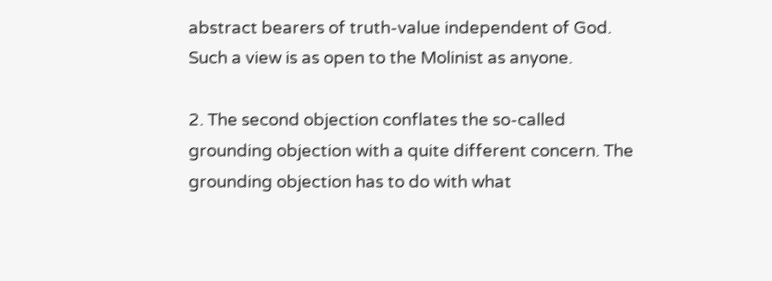abstract bearers of truth-value independent of God. Such a view is as open to the Molinist as anyone.

2. The second objection conflates the so-called grounding objection with a quite different concern. The grounding objection has to do with what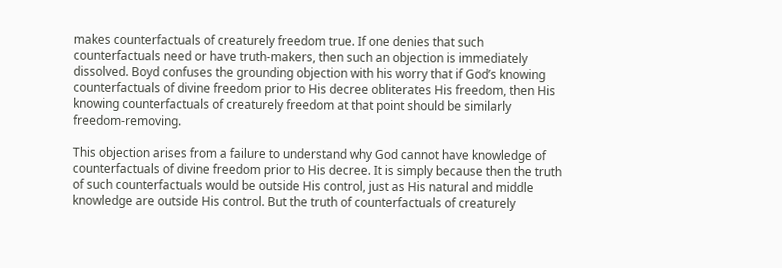makes counterfactuals of creaturely freedom true. If one denies that such counterfactuals need or have truth-makers, then such an objection is immediately dissolved. Boyd confuses the grounding objection with his worry that if God’s knowing counterfactuals of divine freedom prior to His decree obliterates His freedom, then His knowing counterfactuals of creaturely freedom at that point should be similarly freedom-removing.

This objection arises from a failure to understand why God cannot have knowledge of counterfactuals of divine freedom prior to His decree. It is simply because then the truth of such counterfactuals would be outside His control, just as His natural and middle knowledge are outside His control. But the truth of counterfactuals of creaturely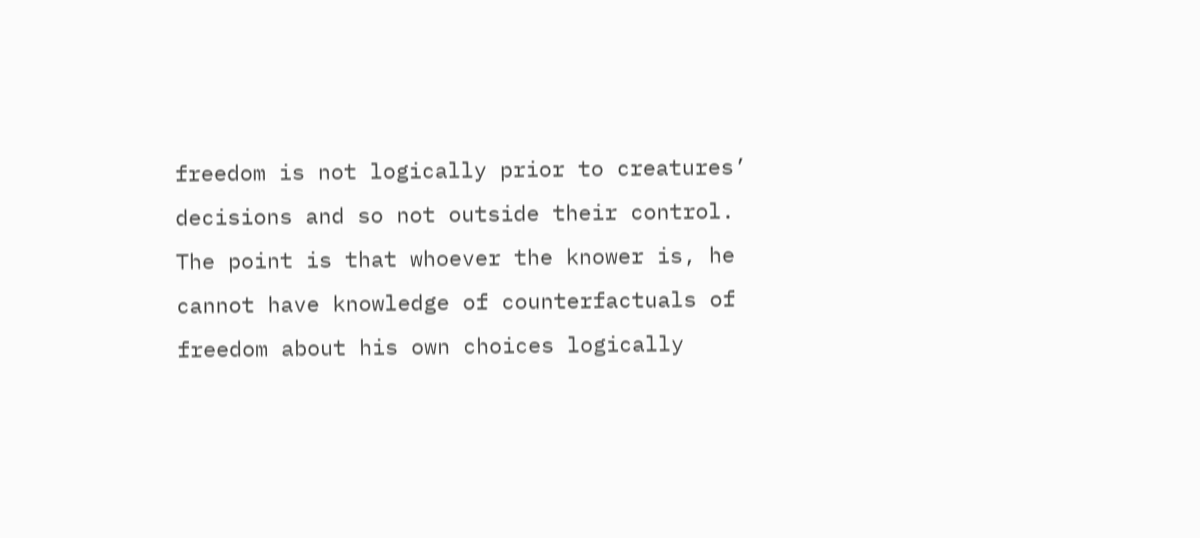freedom is not logically prior to creatures’ decisions and so not outside their control. The point is that whoever the knower is, he cannot have knowledge of counterfactuals of freedom about his own choices logically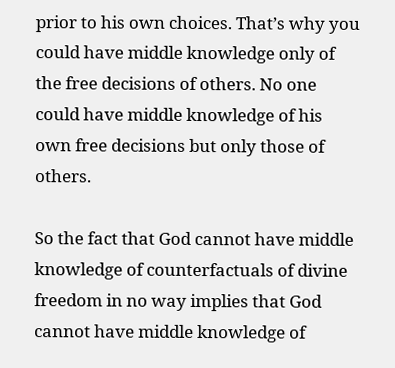prior to his own choices. That’s why you could have middle knowledge only of the free decisions of others. No one could have middle knowledge of his own free decisions but only those of others.

So the fact that God cannot have middle knowledge of counterfactuals of divine freedom in no way implies that God cannot have middle knowledge of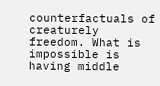counterfactuals of creaturely freedom. What is impossible is having middle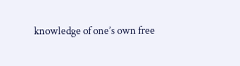knowledge of one’s own free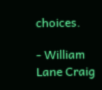choices.

- William Lane Craig